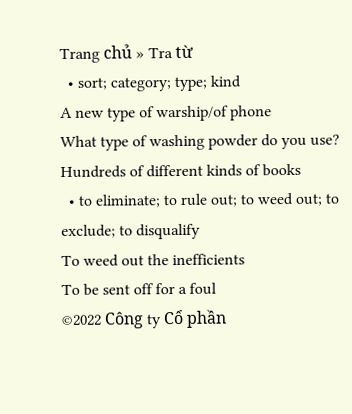Trang chủ » Tra từ
  • sort; category; type; kind
A new type of warship/of phone
What type of washing powder do you use?
Hundreds of different kinds of books
  • to eliminate; to rule out; to weed out; to exclude; to disqualify
To weed out the inefficients
To be sent off for a foul
©2022 Công ty Cổ phần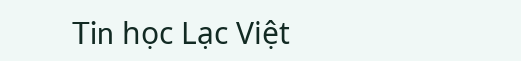Tin học Lạc Việt